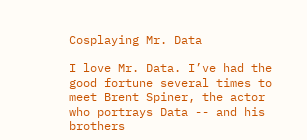Cosplaying Mr. Data

I love Mr. Data. I’ve had the good fortune several times to meet Brent Spiner, the actor who portrays Data -- and his brothers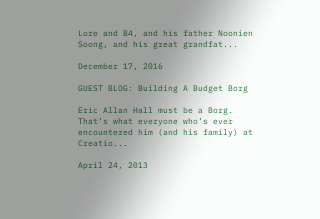Lore and B4, and his father Noonien Soong, and his great grandfat...

December 17, 2016

GUEST BLOG: Building A Budget Borg

Eric Allan Hall must be a Borg. That’s what everyone who’s ever encountered him (and his family) at Creatio...

April 24, 2013